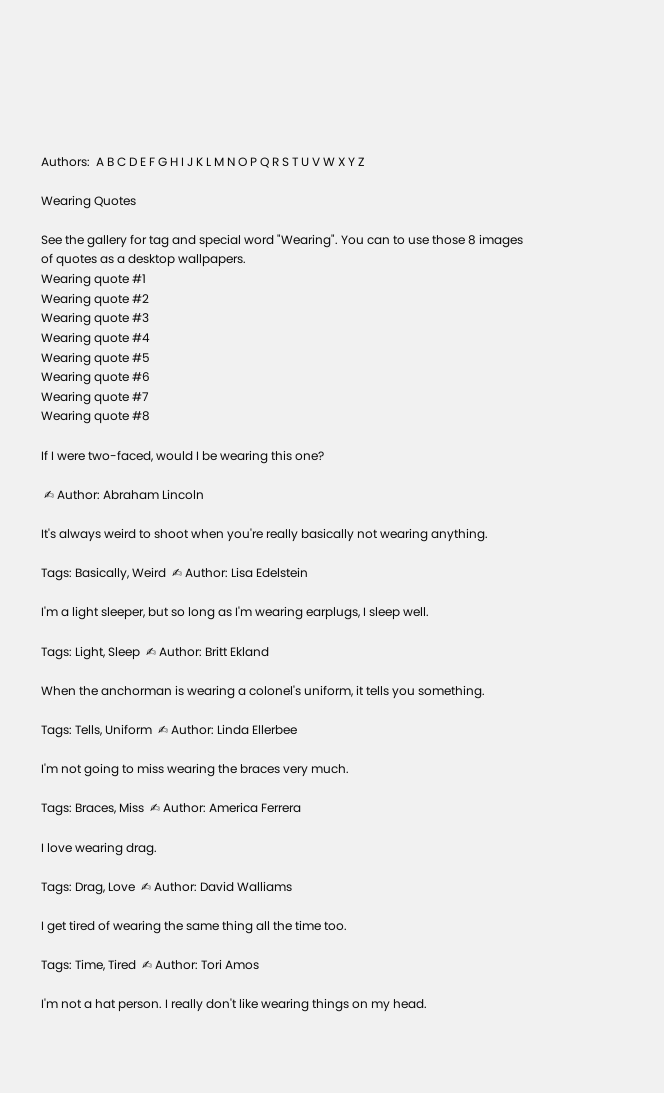Authors:  A B C D E F G H I J K L M N O P Q R S T U V W X Y Z

Wearing Quotes

See the gallery for tag and special word "Wearing". You can to use those 8 images of quotes as a desktop wallpapers.
Wearing quote #1
Wearing quote #2
Wearing quote #3
Wearing quote #4
Wearing quote #5
Wearing quote #6
Wearing quote #7
Wearing quote #8

If I were two-faced, would I be wearing this one?

 ✍ Author: Abraham Lincoln

It's always weird to shoot when you're really basically not wearing anything.

Tags: Basically, Weird  ✍ Author: Lisa Edelstein

I'm a light sleeper, but so long as I'm wearing earplugs, I sleep well.

Tags: Light, Sleep  ✍ Author: Britt Ekland

When the anchorman is wearing a colonel's uniform, it tells you something.

Tags: Tells, Uniform  ✍ Author: Linda Ellerbee

I'm not going to miss wearing the braces very much.

Tags: Braces, Miss  ✍ Author: America Ferrera

I love wearing drag.

Tags: Drag, Love  ✍ Author: David Walliams

I get tired of wearing the same thing all the time too.

Tags: Time, Tired  ✍ Author: Tori Amos

I'm not a hat person. I really don't like wearing things on my head.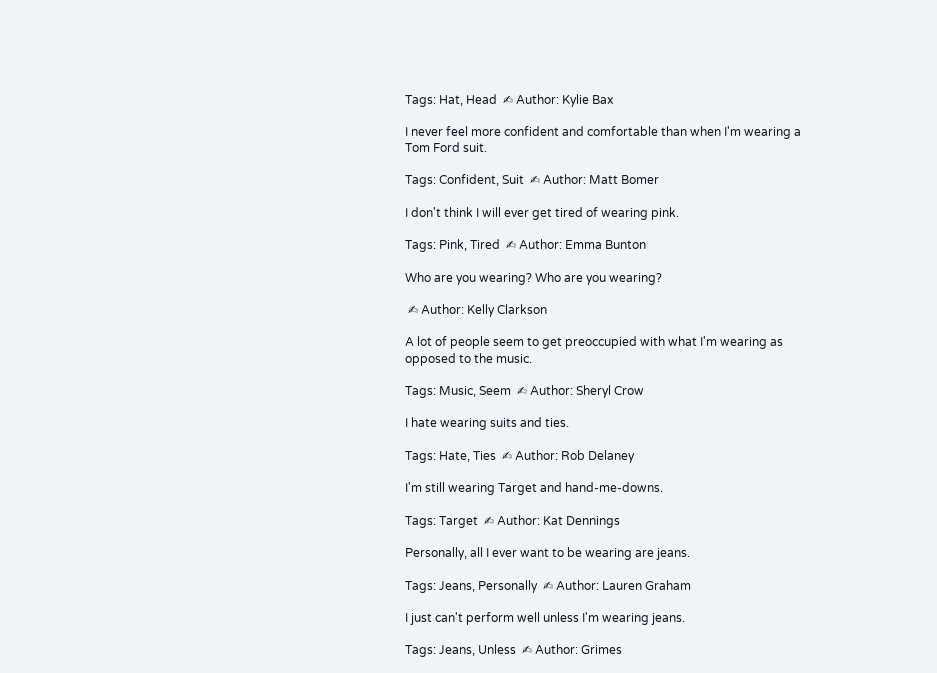Tags: Hat, Head  ✍ Author: Kylie Bax

I never feel more confident and comfortable than when I'm wearing a Tom Ford suit.

Tags: Confident, Suit  ✍ Author: Matt Bomer

I don't think I will ever get tired of wearing pink.

Tags: Pink, Tired  ✍ Author: Emma Bunton

Who are you wearing? Who are you wearing?

 ✍ Author: Kelly Clarkson

A lot of people seem to get preoccupied with what I'm wearing as opposed to the music.

Tags: Music, Seem  ✍ Author: Sheryl Crow

I hate wearing suits and ties.

Tags: Hate, Ties  ✍ Author: Rob Delaney

I'm still wearing Target and hand-me-downs.

Tags: Target  ✍ Author: Kat Dennings

Personally, all I ever want to be wearing are jeans.

Tags: Jeans, Personally  ✍ Author: Lauren Graham

I just can't perform well unless I'm wearing jeans.

Tags: Jeans, Unless  ✍ Author: Grimes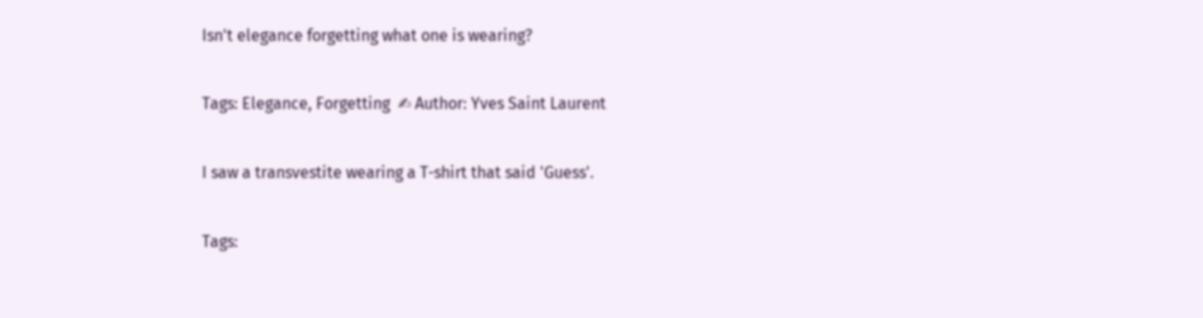Isn't elegance forgetting what one is wearing?

Tags: Elegance, Forgetting  ✍ Author: Yves Saint Laurent

I saw a transvestite wearing a T-shirt that said 'Guess'.

Tags: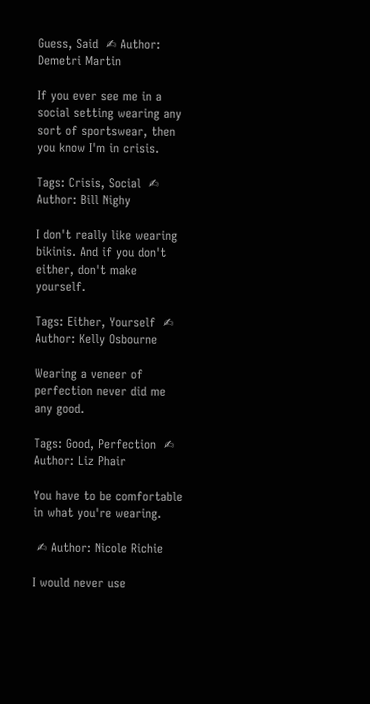Guess, Said  ✍ Author: Demetri Martin

If you ever see me in a social setting wearing any sort of sportswear, then you know I'm in crisis.

Tags: Crisis, Social  ✍ Author: Bill Nighy

I don't really like wearing bikinis. And if you don't either, don't make yourself.

Tags: Either, Yourself  ✍ Author: Kelly Osbourne

Wearing a veneer of perfection never did me any good.

Tags: Good, Perfection  ✍ Author: Liz Phair

You have to be comfortable in what you're wearing.

 ✍ Author: Nicole Richie

I would never use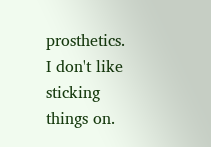prosthetics. I don't like sticking things on.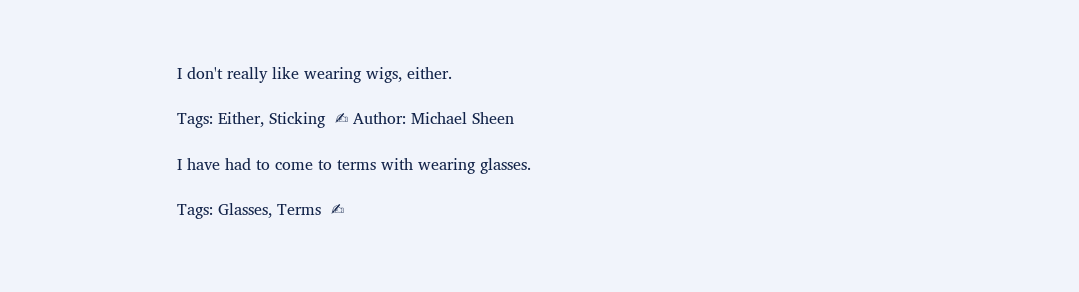I don't really like wearing wigs, either.

Tags: Either, Sticking  ✍ Author: Michael Sheen

I have had to come to terms with wearing glasses.

Tags: Glasses, Terms  ✍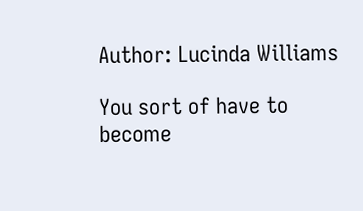Author: Lucinda Williams

You sort of have to become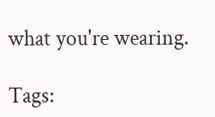what you're wearing.

Tags: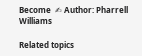Become  ✍ Author: Pharrell Williams

Related topics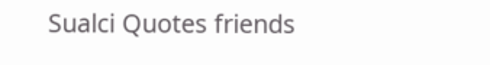Sualci Quotes friends